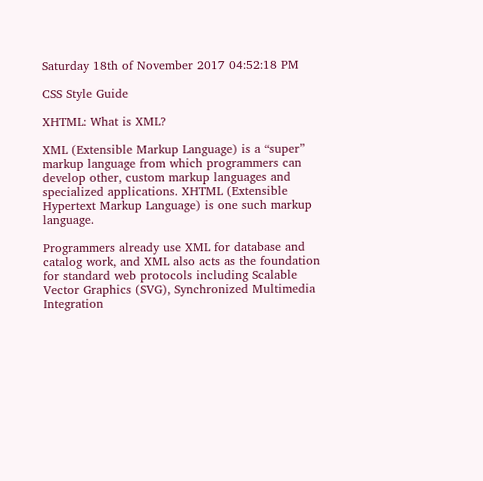Saturday 18th of November 2017 04:52:18 PM

CSS Style Guide

XHTML: What is XML?

XML (Extensible Markup Language) is a “super” markup language from which programmers can develop other, custom markup languages and specialized applications. XHTML (Extensible Hypertext Markup Language) is one such markup language.

Programmers already use XML for database and catalog work, and XML also acts as the foundation for standard web protocols including Scalable Vector Graphics (SVG), Synchronized Multimedia Integration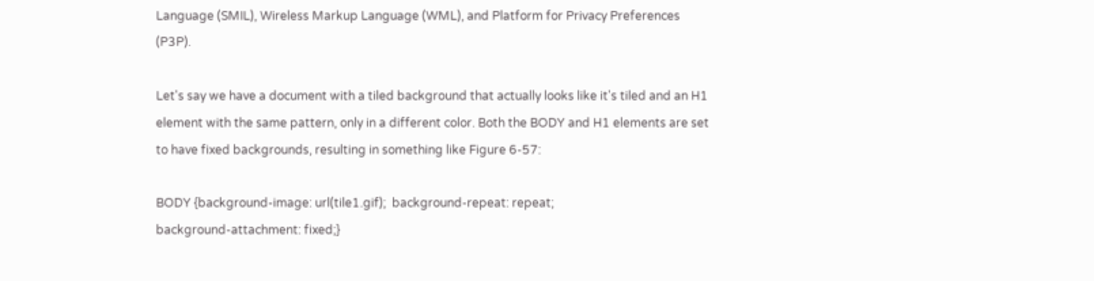Language (SMIL), Wireless Markup Language (WML), and Platform for Privacy Preferences (P3P).

Let's say we have a document with a tiled background that actually looks like it's tiled and an H1 element with the same pattern, only in a different color. Both the BODY and H1 elements are set to have fixed backgrounds, resulting in something like Figure 6-57:

BODY {background-image: url(tile1.gif);  background-repeat: repeat;
background-attachment: fixed;}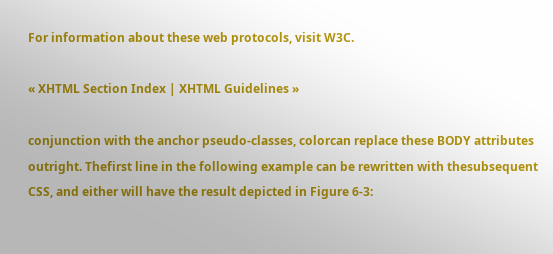For information about these web protocols, visit W3C.

« XHTML Section Index | XHTML Guidelines »

conjunction with the anchor pseudo-classes, colorcan replace these BODY attributes outright. Thefirst line in the following example can be rewritten with thesubsequent CSS, and either will have the result depicted in Figure 6-3: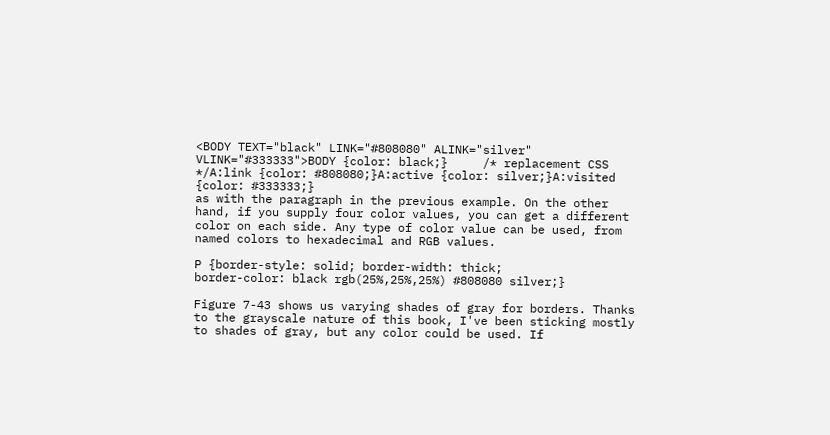<BODY TEXT="black" LINK="#808080" ALINK="silver" VLINK="#333333">BODY {color: black;}     /* replacement CSS */A:link {color: #808080;}A:active {color: silver;}A:visited {color: #333333;}
as with the paragraph in the previous example. On the other hand, if you supply four color values, you can get a different color on each side. Any type of color value can be used, from named colors to hexadecimal and RGB values.

P {border-style: solid; border-width: thick;
border-color: black rgb(25%,25%,25%) #808080 silver;}

Figure 7-43 shows us varying shades of gray for borders. Thanks to the grayscale nature of this book, I've been sticking mostly to shades of gray, but any color could be used. If